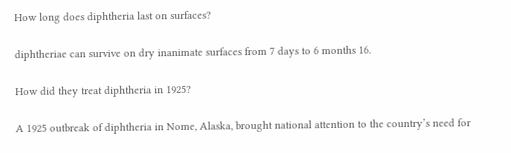How long does diphtheria last on surfaces?

diphtheriae can survive on dry inanimate surfaces from 7 days to 6 months 16.

How did they treat diphtheria in 1925?

A 1925 outbreak of diphtheria in Nome, Alaska, brought national attention to the country’s need for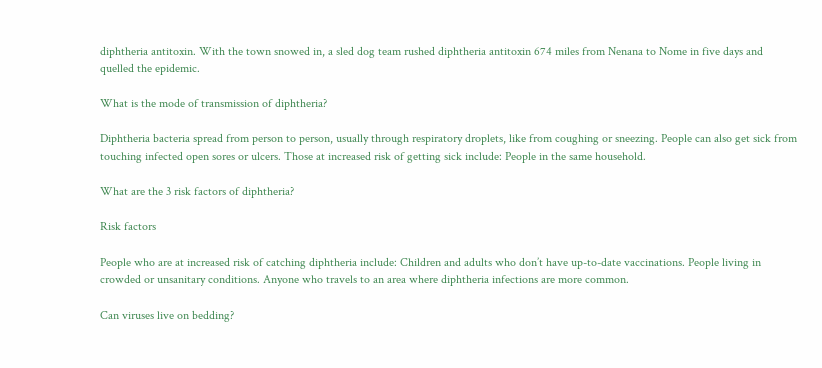diphtheria antitoxin. With the town snowed in, a sled dog team rushed diphtheria antitoxin 674 miles from Nenana to Nome in five days and quelled the epidemic.

What is the mode of transmission of diphtheria?

Diphtheria bacteria spread from person to person, usually through respiratory droplets, like from coughing or sneezing. People can also get sick from touching infected open sores or ulcers. Those at increased risk of getting sick include: People in the same household.

What are the 3 risk factors of diphtheria?

Risk factors

People who are at increased risk of catching diphtheria include: Children and adults who don’t have up-to-date vaccinations. People living in crowded or unsanitary conditions. Anyone who travels to an area where diphtheria infections are more common.

Can viruses live on bedding?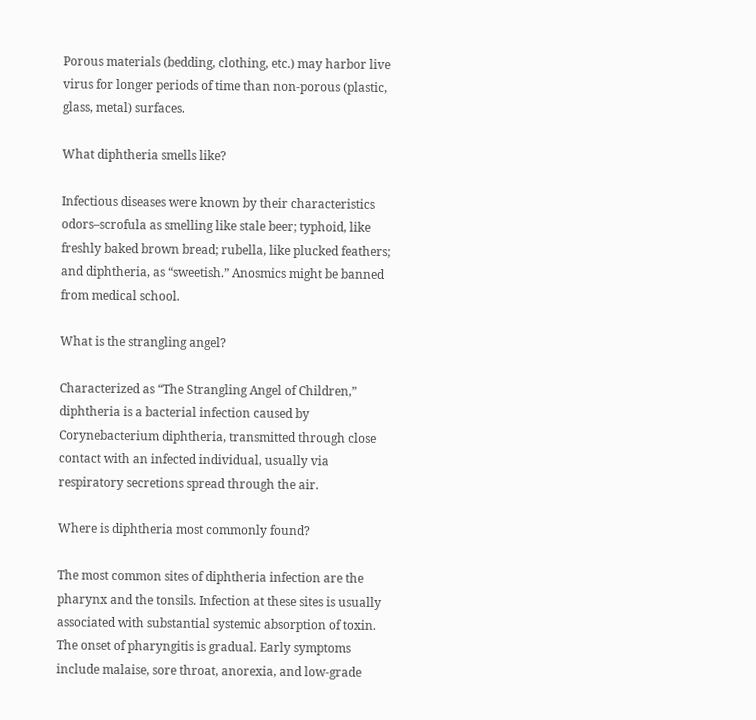Porous materials (bedding, clothing, etc.) may harbor live virus for longer periods of time than non-porous (plastic, glass, metal) surfaces.

What diphtheria smells like?

Infectious diseases were known by their characteristics odors–scrofula as smelling like stale beer; typhoid, like freshly baked brown bread; rubella, like plucked feathers; and diphtheria, as “sweetish.” Anosmics might be banned from medical school.

What is the strangling angel?

Characterized as “The Strangling Angel of Children,” diphtheria is a bacterial infection caused by Corynebacterium diphtheria, transmitted through close contact with an infected individual, usually via respiratory secretions spread through the air.

Where is diphtheria most commonly found?

The most common sites of diphtheria infection are the pharynx and the tonsils. Infection at these sites is usually associated with substantial systemic absorption of toxin. The onset of pharyngitis is gradual. Early symptoms include malaise, sore throat, anorexia, and low-grade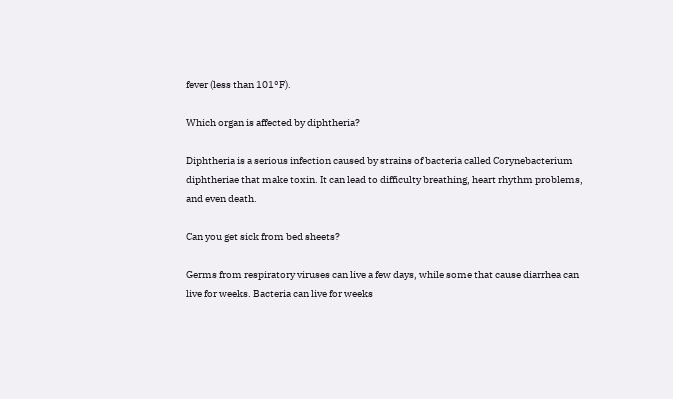fever (less than 101°F).

Which organ is affected by diphtheria?

Diphtheria is a serious infection caused by strains of bacteria called Corynebacterium diphtheriae that make toxin. It can lead to difficulty breathing, heart rhythm problems, and even death.

Can you get sick from bed sheets?

Germs from respiratory viruses can live a few days, while some that cause diarrhea can live for weeks. Bacteria can live for weeks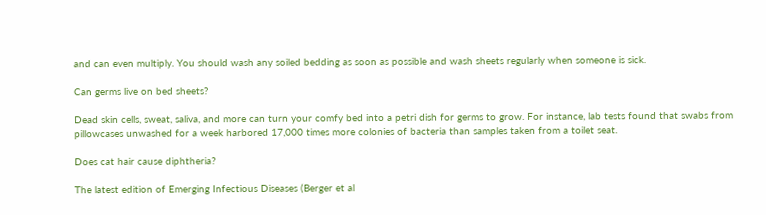and can even multiply. You should wash any soiled bedding as soon as possible and wash sheets regularly when someone is sick.

Can germs live on bed sheets?

Dead skin cells, sweat, saliva, and more can turn your comfy bed into a petri dish for germs to grow. For instance, lab tests found that swabs from pillowcases unwashed for a week harbored 17,000 times more colonies of bacteria than samples taken from a toilet seat.

Does cat hair cause diphtheria?

The latest edition of Emerging Infectious Diseases (Berger et al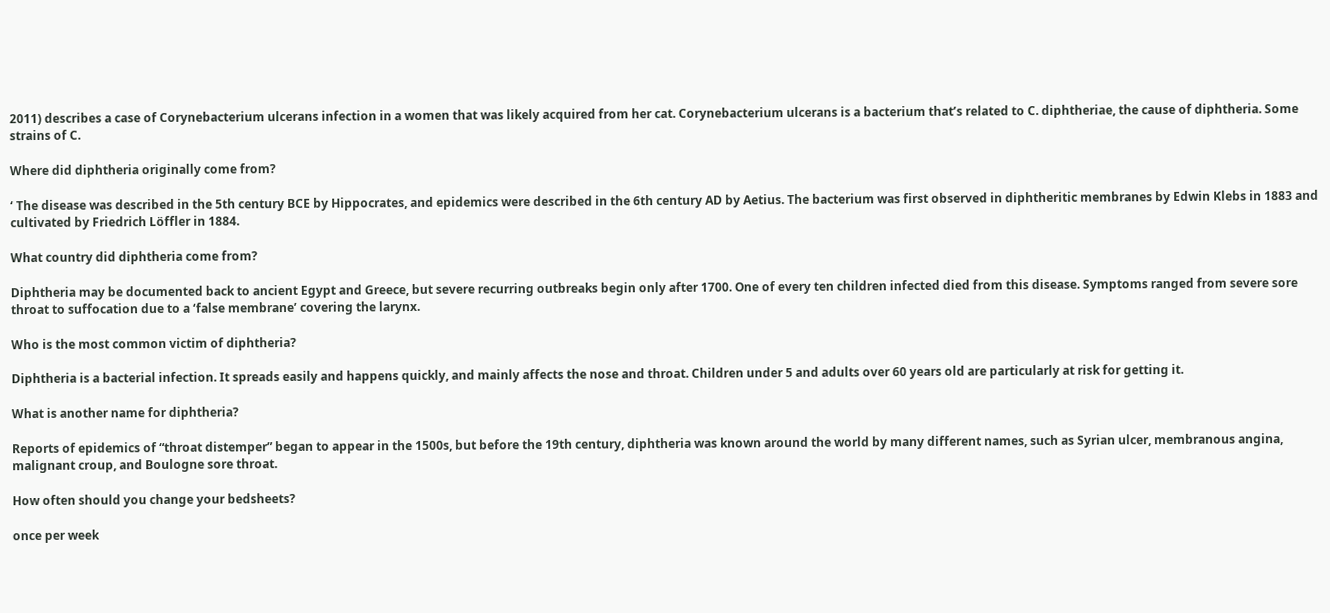2011) describes a case of Corynebacterium ulcerans infection in a women that was likely acquired from her cat. Corynebacterium ulcerans is a bacterium that’s related to C. diphtheriae, the cause of diphtheria. Some strains of C.

Where did diphtheria originally come from?

‘ The disease was described in the 5th century BCE by Hippocrates, and epidemics were described in the 6th century AD by Aetius. The bacterium was first observed in diphtheritic membranes by Edwin Klebs in 1883 and cultivated by Friedrich Löffler in 1884.

What country did diphtheria come from?

Diphtheria may be documented back to ancient Egypt and Greece, but severe recurring outbreaks begin only after 1700. One of every ten children infected died from this disease. Symptoms ranged from severe sore throat to suffocation due to a ‘false membrane’ covering the larynx.

Who is the most common victim of diphtheria?

Diphtheria is a bacterial infection. It spreads easily and happens quickly, and mainly affects the nose and throat. Children under 5 and adults over 60 years old are particularly at risk for getting it.

What is another name for diphtheria?

Reports of epidemics of “throat distemper” began to appear in the 1500s, but before the 19th century, diphtheria was known around the world by many different names, such as Syrian ulcer, membranous angina, malignant croup, and Boulogne sore throat.

How often should you change your bedsheets?

once per week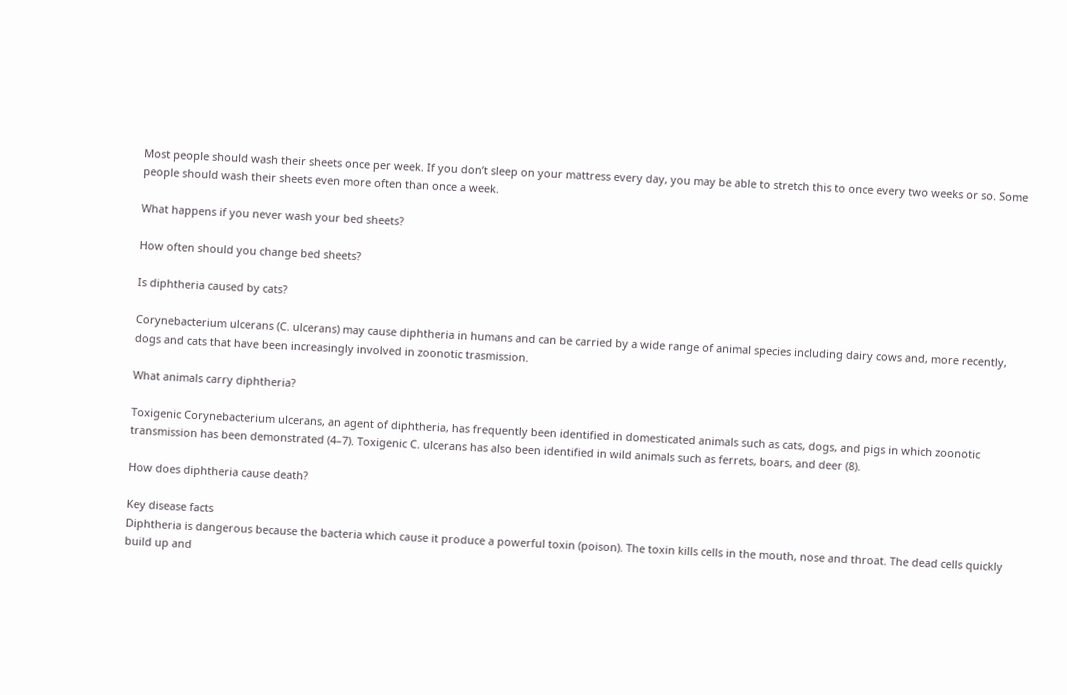Most people should wash their sheets once per week. If you don’t sleep on your mattress every day, you may be able to stretch this to once every two weeks or so. Some people should wash their sheets even more often than once a week.

What happens if you never wash your bed sheets?

How often should you change bed sheets?

Is diphtheria caused by cats?

Corynebacterium ulcerans (C. ulcerans) may cause diphtheria in humans and can be carried by a wide range of animal species including dairy cows and, more recently, dogs and cats that have been increasingly involved in zoonotic trasmission.

What animals carry diphtheria?

Toxigenic Corynebacterium ulcerans, an agent of diphtheria, has frequently been identified in domesticated animals such as cats, dogs, and pigs in which zoonotic transmission has been demonstrated (4–7). Toxigenic C. ulcerans has also been identified in wild animals such as ferrets, boars, and deer (8).

How does diphtheria cause death?

Key disease facts
Diphtheria is dangerous because the bacteria which cause it produce a powerful toxin (poison). The toxin kills cells in the mouth, nose and throat. The dead cells quickly build up and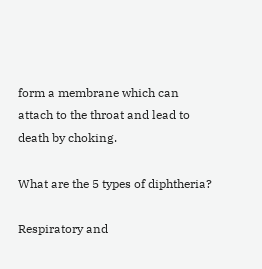form a membrane which can attach to the throat and lead to death by choking.

What are the 5 types of diphtheria?

Respiratory and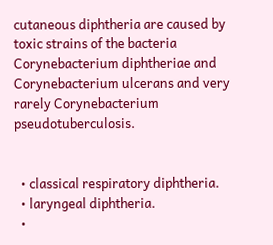cutaneous diphtheria are caused by toxic strains of the bacteria Corynebacterium diphtheriae and Corynebacterium ulcerans and very rarely Corynebacterium pseudotuberculosis.


  • classical respiratory diphtheria.
  • laryngeal diphtheria.
  •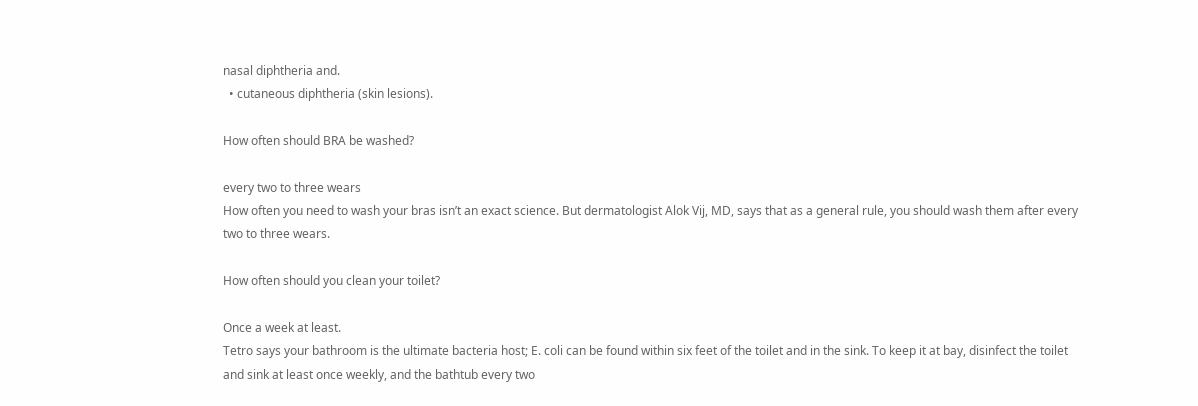nasal diphtheria and.
  • cutaneous diphtheria (skin lesions).

How often should BRA be washed?

every two to three wears
How often you need to wash your bras isn’t an exact science. But dermatologist Alok Vij, MD, says that as a general rule, you should wash them after every two to three wears.

How often should you clean your toilet?

Once a week at least.
Tetro says your bathroom is the ultimate bacteria host; E. coli can be found within six feet of the toilet and in the sink. To keep it at bay, disinfect the toilet and sink at least once weekly, and the bathtub every two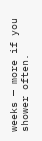weeks — more if you shower often.